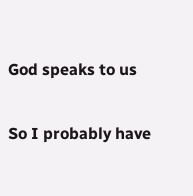God speaks to us

So I probably have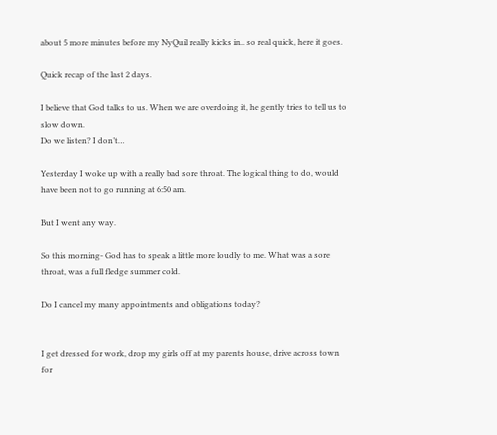about 5 more minutes before my NyQuil really kicks in.. so real quick, here it goes.

Quick recap of the last 2 days.

I believe that God talks to us. When we are overdoing it, he gently tries to tell us to slow down.
Do we listen? I don’t…

Yesterday I woke up with a really bad sore throat. The logical thing to do, would have been not to go running at 6:50 am.

But I went any way.

So this morning- God has to speak a little more loudly to me. What was a sore throat, was a full fledge summer cold.

Do I cancel my many appointments and obligations today?


I get dressed for work, drop my girls off at my parents house, drive across town for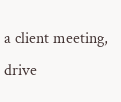a client meeting, drive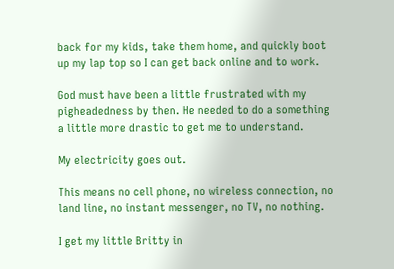back for my kids, take them home, and quickly boot up my lap top so I can get back online and to work.

God must have been a little frustrated with my pigheadedness by then. He needed to do a something a little more drastic to get me to understand.

My electricity goes out.

This means no cell phone, no wireless connection, no land line, no instant messenger, no TV, no nothing.

I get my little Britty in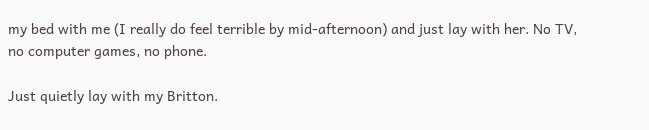my bed with me (I really do feel terrible by mid-afternoon) and just lay with her. No TV, no computer games, no phone.

Just quietly lay with my Britton.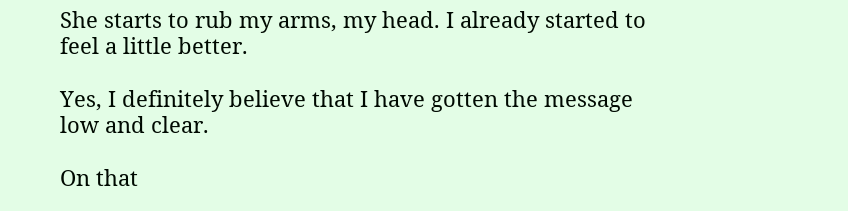She starts to rub my arms, my head. I already started to feel a little better.

Yes, I definitely believe that I have gotten the message low and clear.

On that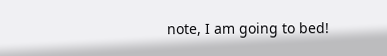note, I am going to bed!